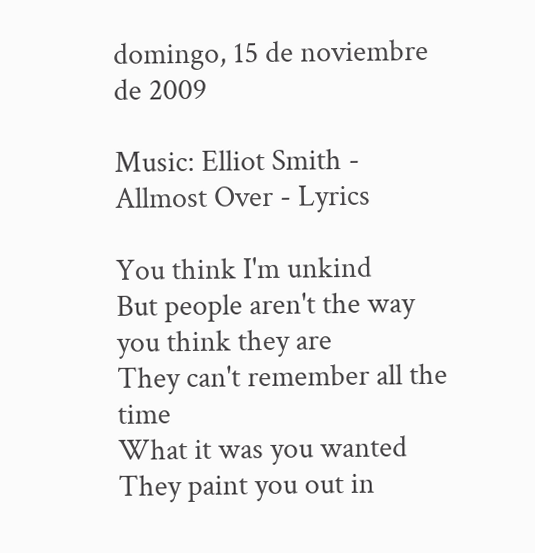domingo, 15 de noviembre de 2009

Music: Elliot Smith - Allmost Over - Lyrics

You think I'm unkind
But people aren't the way you think they are
They can't remember all the time
What it was you wanted
They paint you out in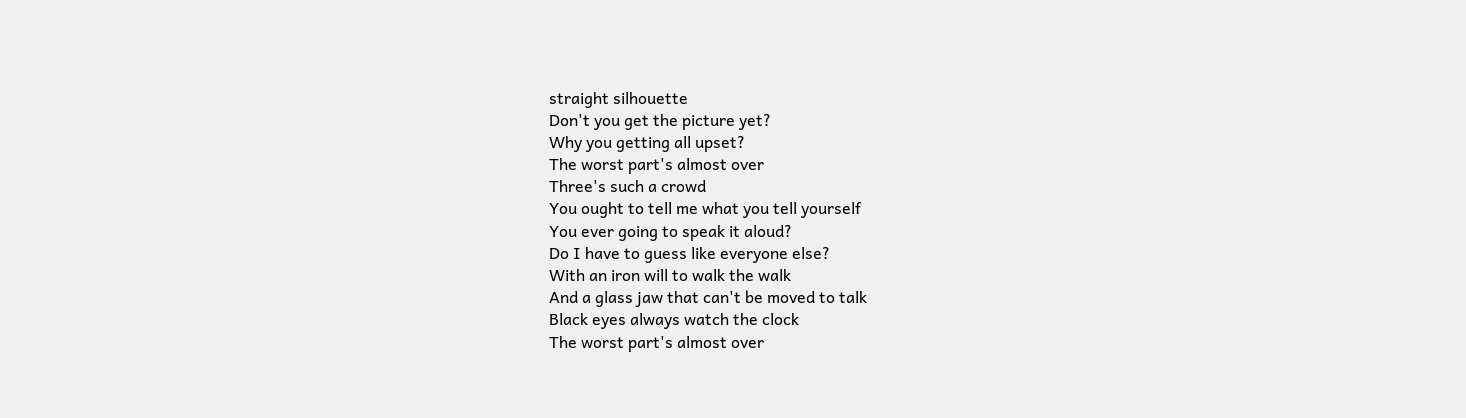straight silhouette
Don't you get the picture yet?
Why you getting all upset?
The worst part's almost over
Three's such a crowd
You ought to tell me what you tell yourself
You ever going to speak it aloud?
Do I have to guess like everyone else?
With an iron will to walk the walk
And a glass jaw that can't be moved to talk
Black eyes always watch the clock
The worst part's almost over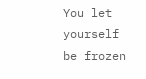You let yourself be frozen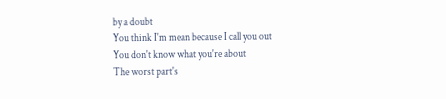by a doubt
You think I'm mean because I call you out
You don't know what you're about
The worst part's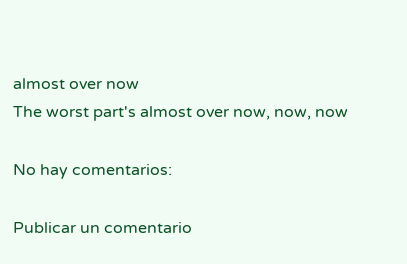almost over now
The worst part's almost over now, now, now

No hay comentarios:

Publicar un comentario